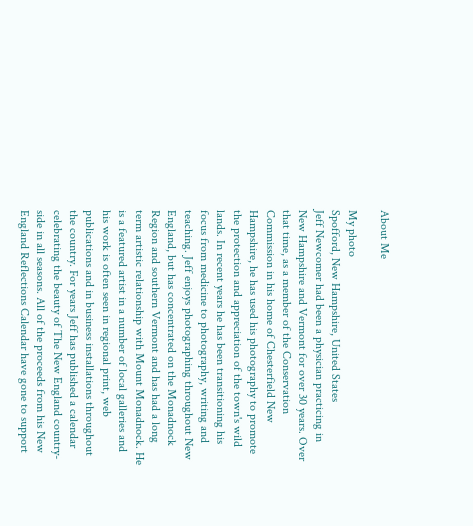About Me

My photo
Spofford, New Hampshire, United States
Jeff Newcomer had been a physician practicing in New Hampshire and Vermont for over 30 years. Over that time, as a member of the Conservation Commission in his home of Chesterfield New Hampshire, he has used his photography to promote the protection and appreciation of the town's wild lands. In recent years he has been transitioning his focus from medicine to photography, writing and teaching. Jeff enjoys photographing throughout New England, but has concentrated on the Monadnock Region and southern Vermont and has had a long term artistic relationship with Mount Monadnock. He is a featured artist in a number of local galleries and his work is often seen in regional print, web publications and in business installations throughout the country. For years Jeff has published a calendar celebrating the beauty of The New England country-side in all seasons. All of the proceeds from his New England Reflections Calendar have gone to support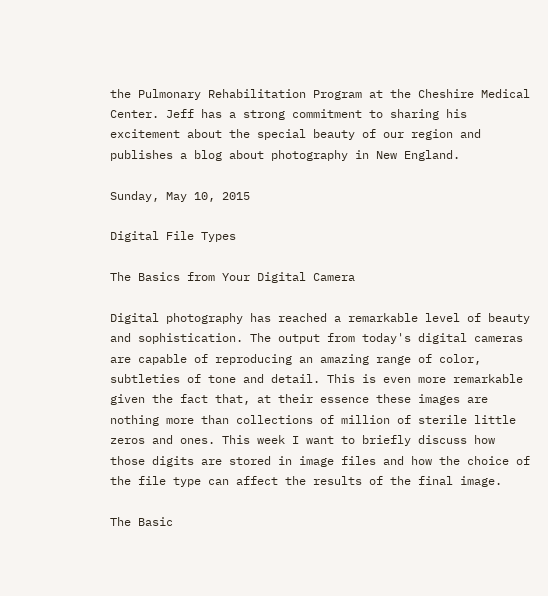the Pulmonary Rehabilitation Program at the Cheshire Medical Center. Jeff has a strong commitment to sharing his excitement about the special beauty of our region and publishes a blog about photography in New England.

Sunday, May 10, 2015

Digital File Types

The Basics from Your Digital Camera

Digital photography has reached a remarkable level of beauty and sophistication. The output from today's digital cameras are capable of reproducing an amazing range of color, subtleties of tone and detail. This is even more remarkable given the fact that, at their essence these images are nothing more than collections of million of sterile little zeros and ones. This week I want to briefly discuss how those digits are stored in image files and how the choice of the file type can affect the results of the final image.

The Basic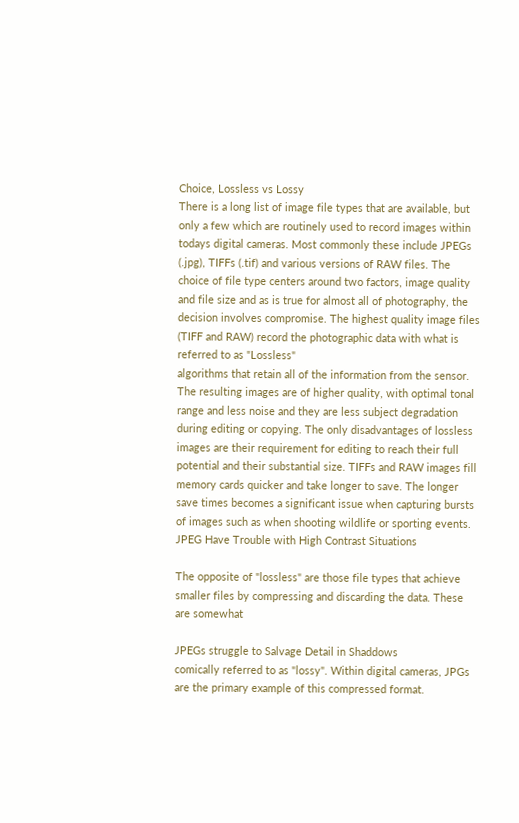Choice, Lossless vs Lossy
There is a long list of image file types that are available, but only a few which are routinely used to record images within todays digital cameras. Most commonly these include JPEGs (.jpg), TIFFs (.tif) and various versions of RAW files. The choice of file type centers around two factors, image quality and file size and as is true for almost all of photography, the decision involves compromise. The highest quality image files (TIFF and RAW) record the photographic data with what is referred to as "Lossless"
algorithms that retain all of the information from the sensor. The resulting images are of higher quality, with optimal tonal range and less noise and they are less subject degradation during editing or copying. The only disadvantages of lossless images are their requirement for editing to reach their full potential and their substantial size. TIFFs and RAW images fill memory cards quicker and take longer to save. The longer save times becomes a significant issue when capturing bursts of images such as when shooting wildlife or sporting events.
JPEG Have Trouble with High Contrast Situations

The opposite of "lossless" are those file types that achieve smaller files by compressing and discarding the data. These are somewhat

JPEGs struggle to Salvage Detail in Shaddows
comically referred to as "lossy". Within digital cameras, JPGs are the primary example of this compressed format.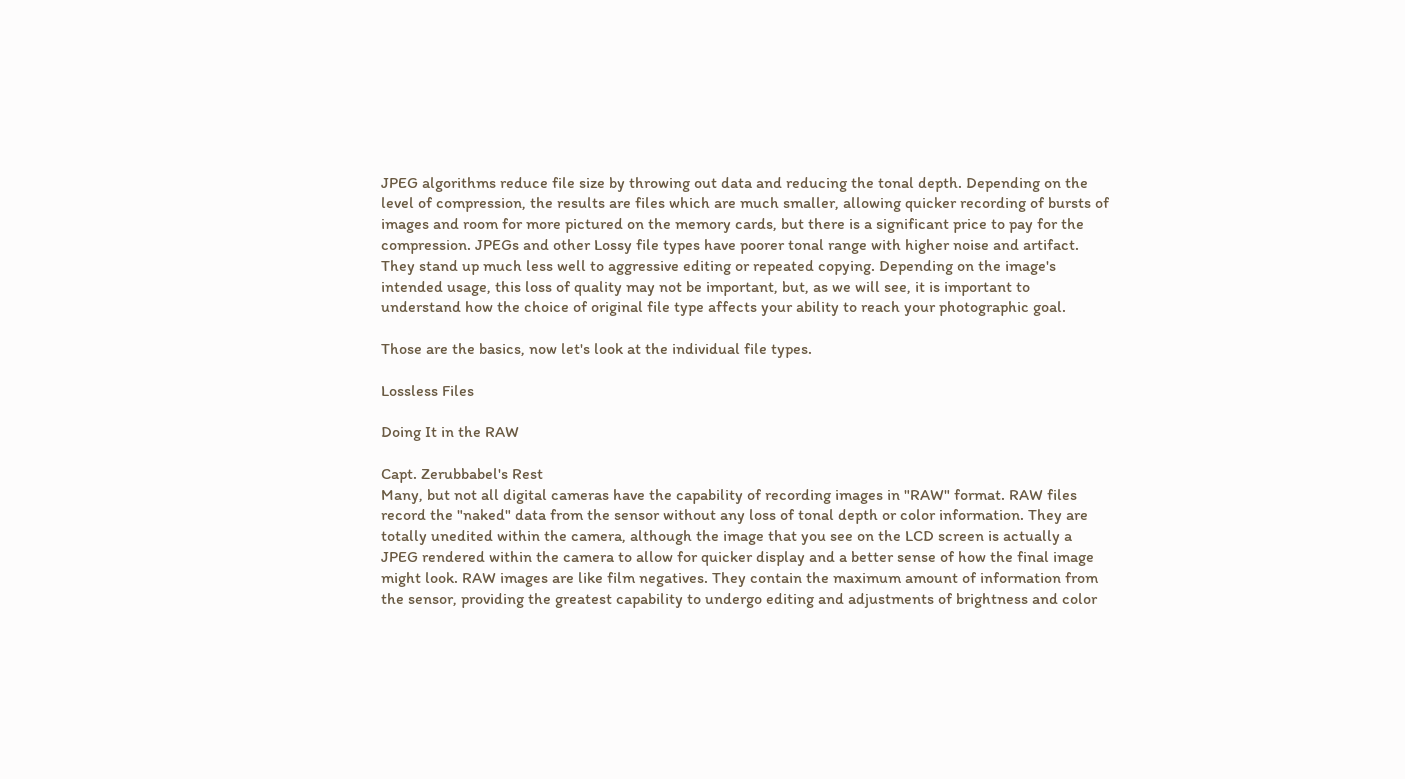JPEG algorithms reduce file size by throwing out data and reducing the tonal depth. Depending on the level of compression, the results are files which are much smaller, allowing quicker recording of bursts of images and room for more pictured on the memory cards, but there is a significant price to pay for the compression. JPEGs and other Lossy file types have poorer tonal range with higher noise and artifact. They stand up much less well to aggressive editing or repeated copying. Depending on the image's intended usage, this loss of quality may not be important, but, as we will see, it is important to understand how the choice of original file type affects your ability to reach your photographic goal.

Those are the basics, now let's look at the individual file types.

Lossless Files

Doing It in the RAW

Capt. Zerubbabel's Rest
Many, but not all digital cameras have the capability of recording images in "RAW" format. RAW files record the "naked" data from the sensor without any loss of tonal depth or color information. They are totally unedited within the camera, although the image that you see on the LCD screen is actually a JPEG rendered within the camera to allow for quicker display and a better sense of how the final image might look. RAW images are like film negatives. They contain the maximum amount of information from the sensor, providing the greatest capability to undergo editing and adjustments of brightness and color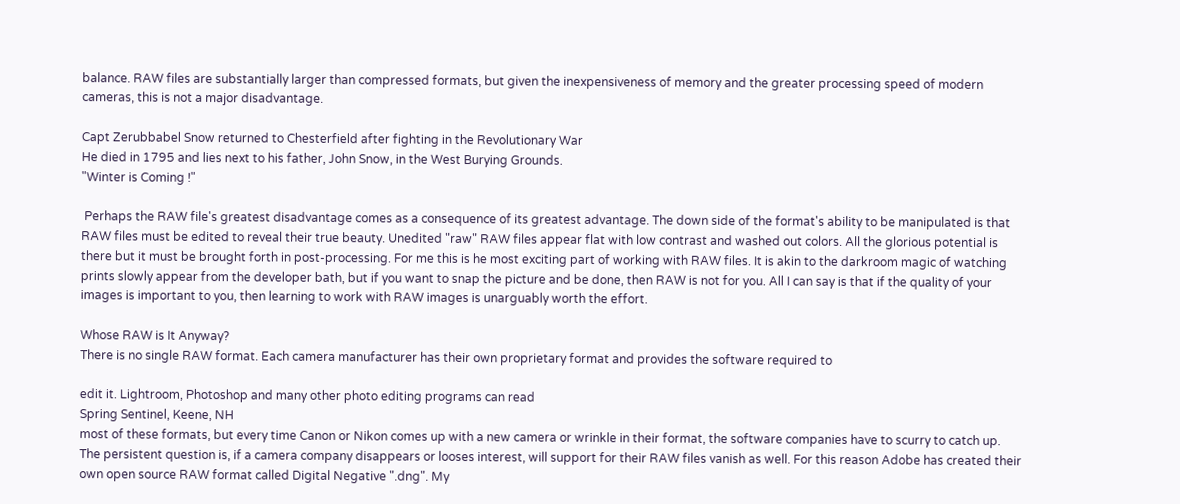balance. RAW files are substantially larger than compressed formats, but given the inexpensiveness of memory and the greater processing speed of modern cameras, this is not a major disadvantage.

Capt Zerubbabel Snow returned to Chesterfield after fighting in the Revolutionary War
He died in 1795 and lies next to his father, John Snow, in the West Burying Grounds.
"Winter is Coming !"

 Perhaps the RAW file's greatest disadvantage comes as a consequence of its greatest advantage. The down side of the format's ability to be manipulated is that RAW files must be edited to reveal their true beauty. Unedited "raw" RAW files appear flat with low contrast and washed out colors. All the glorious potential is there but it must be brought forth in post-processing. For me this is he most exciting part of working with RAW files. It is akin to the darkroom magic of watching prints slowly appear from the developer bath, but if you want to snap the picture and be done, then RAW is not for you. All I can say is that if the quality of your images is important to you, then learning to work with RAW images is unarguably worth the effort.

Whose RAW is It Anyway?
There is no single RAW format. Each camera manufacturer has their own proprietary format and provides the software required to

edit it. Lightroom, Photoshop and many other photo editing programs can read
Spring Sentinel, Keene, NH
most of these formats, but every time Canon or Nikon comes up with a new camera or wrinkle in their format, the software companies have to scurry to catch up. The persistent question is, if a camera company disappears or looses interest, will support for their RAW files vanish as well. For this reason Adobe has created their own open source RAW format called Digital Negative ".dng". My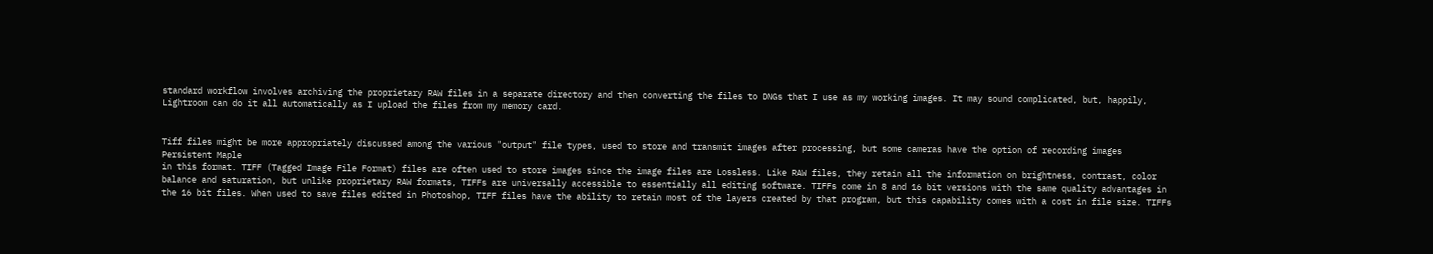standard workflow involves archiving the proprietary RAW files in a separate directory and then converting the files to DNGs that I use as my working images. It may sound complicated, but, happily, Lightroom can do it all automatically as I upload the files from my memory card.


Tiff files might be more appropriately discussed among the various "output" file types, used to store and transmit images after processing, but some cameras have the option of recording images
Persistent Maple
in this format. TIFF (Tagged Image File Format) files are often used to store images since the image files are Lossless. Like RAW files, they retain all the information on brightness, contrast, color balance and saturation, but unlike proprietary RAW formats, TIFFs are universally accessible to essentially all editing software. TIFFs come in 8 and 16 bit versions with the same quality advantages in the 16 bit files. When used to save files edited in Photoshop, TIFF files have the ability to retain most of the layers created by that program, but this capability comes with a cost in file size. TIFFs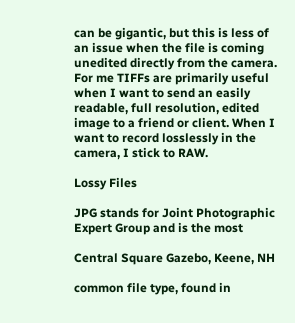can be gigantic, but this is less of an issue when the file is coming unedited directly from the camera. For me TIFFs are primarily useful when I want to send an easily readable, full resolution, edited image to a friend or client. When I want to record losslessly in the camera, I stick to RAW.

Lossy Files

JPG stands for Joint Photographic Expert Group and is the most

Central Square Gazebo, Keene, NH

common file type, found in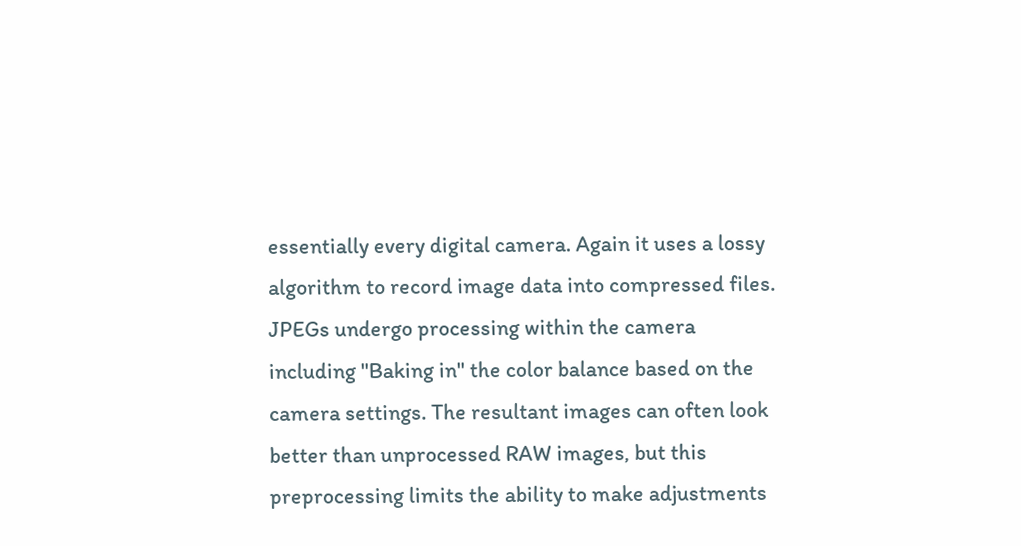essentially every digital camera. Again it uses a lossy algorithm to record image data into compressed files. JPEGs undergo processing within the camera including "Baking in" the color balance based on the camera settings. The resultant images can often look better than unprocessed RAW images, but this preprocessing limits the ability to make adjustments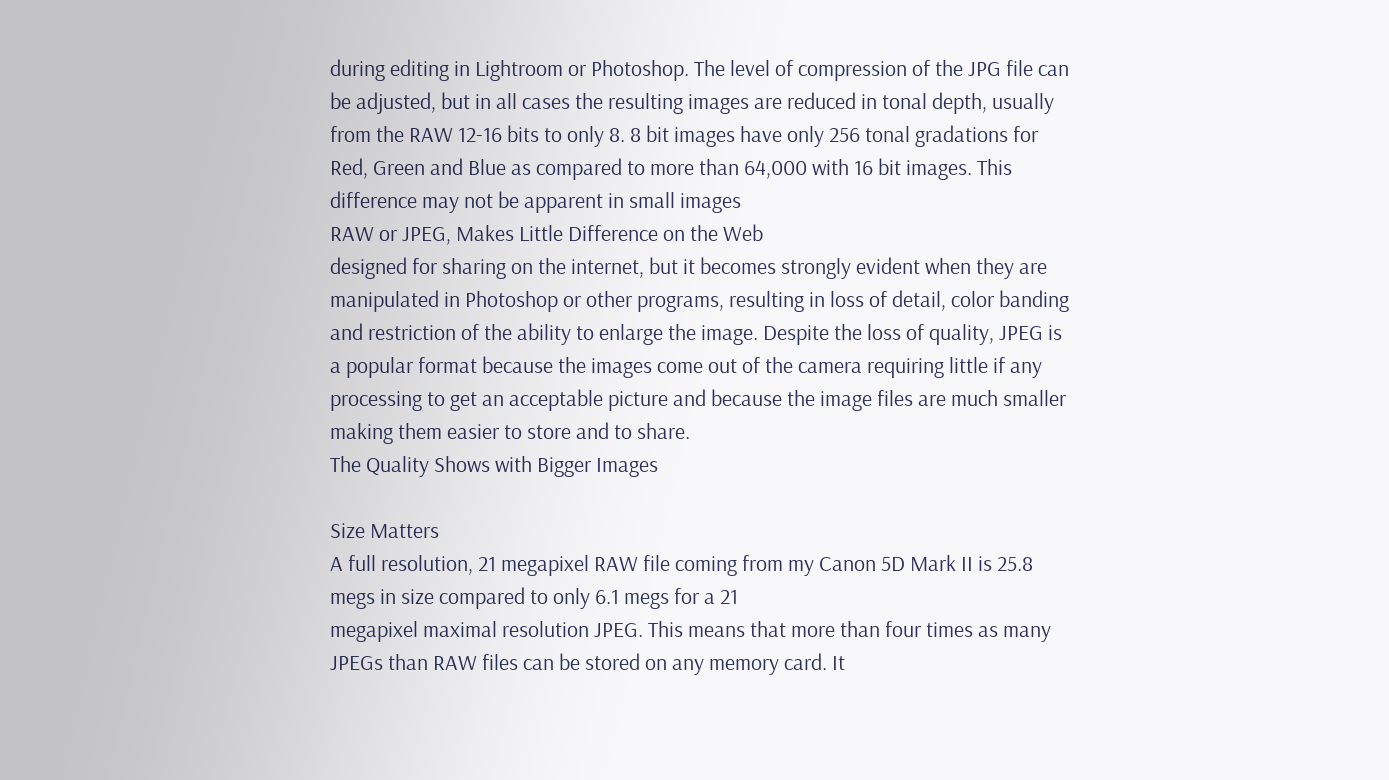during editing in Lightroom or Photoshop. The level of compression of the JPG file can be adjusted, but in all cases the resulting images are reduced in tonal depth, usually from the RAW 12-16 bits to only 8. 8 bit images have only 256 tonal gradations for Red, Green and Blue as compared to more than 64,000 with 16 bit images. This difference may not be apparent in small images
RAW or JPEG, Makes Little Difference on the Web
designed for sharing on the internet, but it becomes strongly evident when they are manipulated in Photoshop or other programs, resulting in loss of detail, color banding and restriction of the ability to enlarge the image. Despite the loss of quality, JPEG is a popular format because the images come out of the camera requiring little if any processing to get an acceptable picture and because the image files are much smaller making them easier to store and to share.
The Quality Shows with Bigger Images

Size Matters
A full resolution, 21 megapixel RAW file coming from my Canon 5D Mark II is 25.8 megs in size compared to only 6.1 megs for a 21
megapixel maximal resolution JPEG. This means that more than four times as many JPEGs than RAW files can be stored on any memory card. It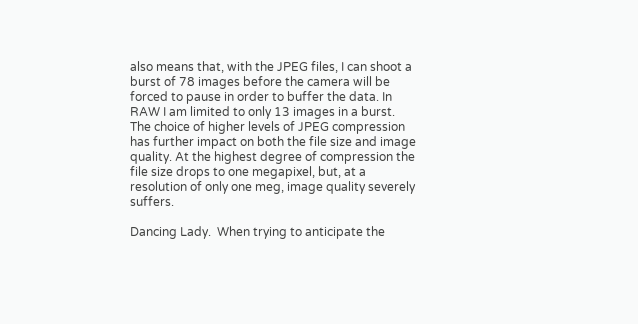also means that, with the JPEG files, I can shoot a burst of 78 images before the camera will be forced to pause in order to buffer the data. In RAW I am limited to only 13 images in a burst. The choice of higher levels of JPEG compression has further impact on both the file size and image quality. At the highest degree of compression the file size drops to one megapixel, but, at a resolution of only one meg, image quality severely suffers.

Dancing Lady.  When trying to anticipate the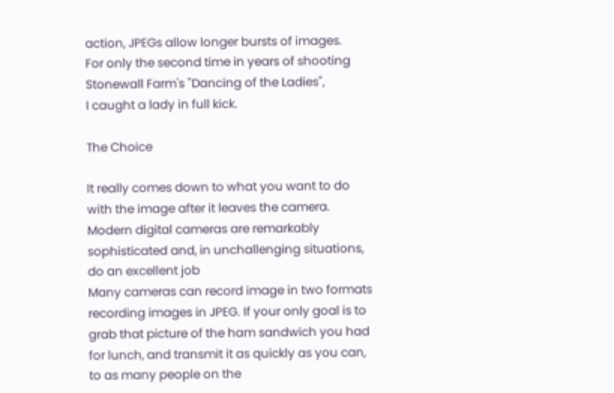action, JPEGs allow longer bursts of images.
For only the second time in years of shooting Stonewall Farm's "Dancing of the Ladies",
I caught a lady in full kick.

The Choice

It really comes down to what you want to do with the image after it leaves the camera. Modern digital cameras are remarkably sophisticated and, in unchallenging situations, do an excellent job
Many cameras can record image in two formats
recording images in JPEG. If your only goal is to grab that picture of the ham sandwich you had for lunch, and transmit it as quickly as you can, to as many people on the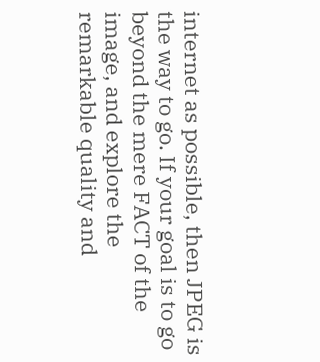internet as possible, then JPEG is the way to go. If your goal is to go beyond the mere FACT of the image, and explore the remarkable quality and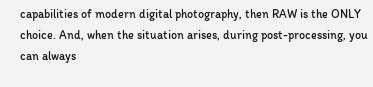capabilities of modern digital photography, then RAW is the ONLY choice. And, when the situation arises, during post-processing, you can always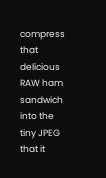compress that delicious RAW ham sandwich into the tiny JPEG that it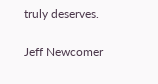truly deserves.

Jeff Newcomer